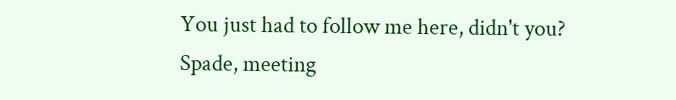You just had to follow me here, didn't you?
Spade, meeting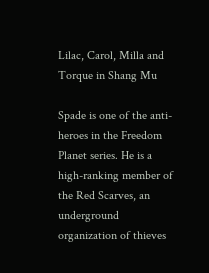Lilac, Carol, Milla and Torque in Shang Mu

Spade is one of the anti-heroes in the Freedom Planet series. He is a high-ranking member of the Red Scarves, an underground organization of thieves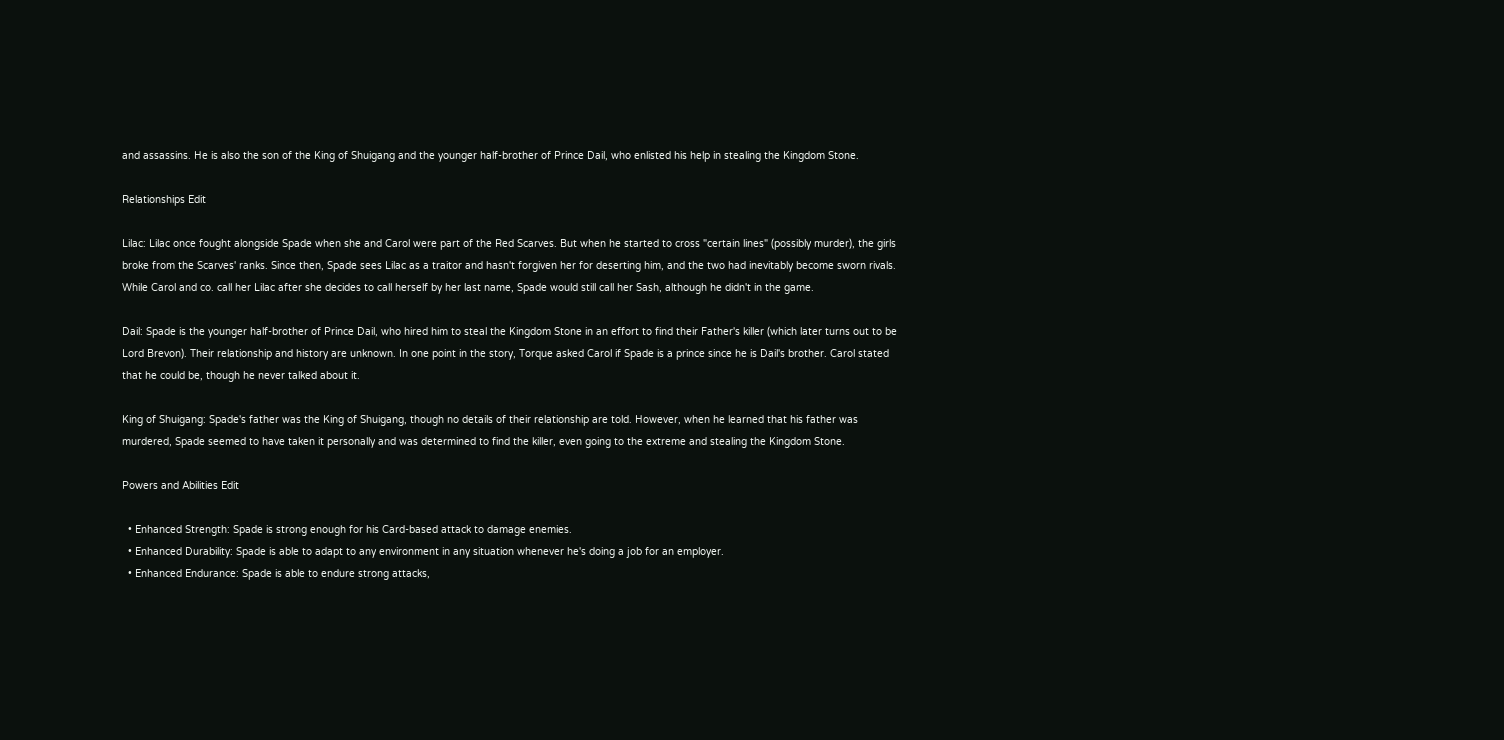and assassins. He is also the son of the King of Shuigang and the younger half-brother of Prince Dail, who enlisted his help in stealing the Kingdom Stone.

Relationships Edit

Lilac: Lilac once fought alongside Spade when she and Carol were part of the Red Scarves. But when he started to cross "certain lines" (possibly murder), the girls broke from the Scarves' ranks. Since then, Spade sees Lilac as a traitor and hasn't forgiven her for deserting him, and the two had inevitably become sworn rivals. While Carol and co. call her Lilac after she decides to call herself by her last name, Spade would still call her Sash, although he didn't in the game.

Dail: Spade is the younger half-brother of Prince Dail, who hired him to steal the Kingdom Stone in an effort to find their Father's killer (which later turns out to be Lord Brevon). Their relationship and history are unknown. In one point in the story, Torque asked Carol if Spade is a prince since he is Dail's brother. Carol stated that he could be, though he never talked about it.

King of Shuigang: Spade's father was the King of Shuigang, though no details of their relationship are told. However, when he learned that his father was murdered, Spade seemed to have taken it personally and was determined to find the killer, even going to the extreme and stealing the Kingdom Stone.

Powers and Abilities Edit

  • Enhanced Strength: Spade is strong enough for his Card-based attack to damage enemies.
  • Enhanced Durability: Spade is able to adapt to any environment in any situation whenever he's doing a job for an employer.
  • Enhanced Endurance: Spade is able to endure strong attacks,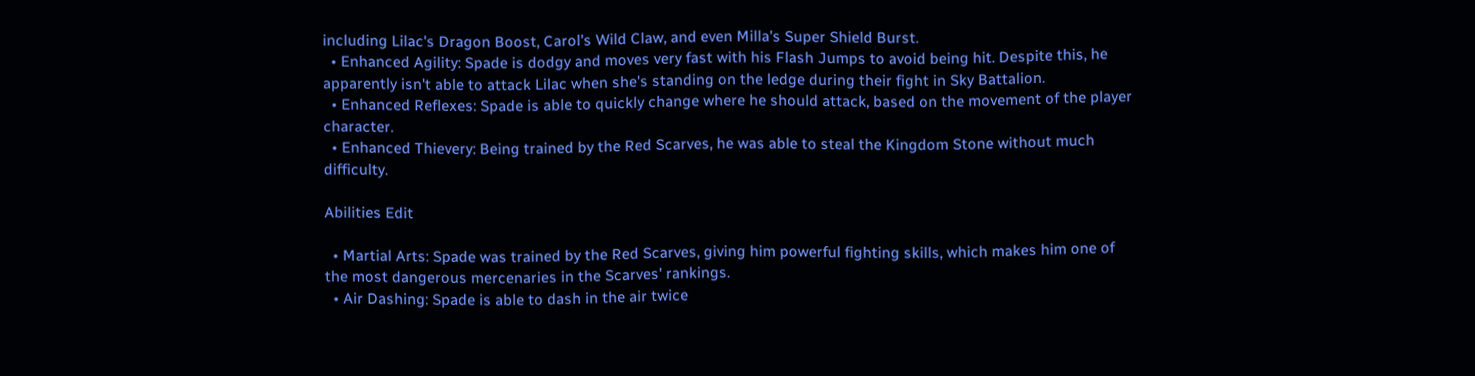including Lilac's Dragon Boost, Carol's Wild Claw, and even Milla's Super Shield Burst.
  • Enhanced Agility: Spade is dodgy and moves very fast with his Flash Jumps to avoid being hit. Despite this, he apparently isn't able to attack Lilac when she's standing on the ledge during their fight in Sky Battalion.
  • Enhanced Reflexes: Spade is able to quickly change where he should attack, based on the movement of the player character.
  • Enhanced Thievery: Being trained by the Red Scarves, he was able to steal the Kingdom Stone without much difficulty.

Abilities Edit

  • Martial Arts: Spade was trained by the Red Scarves, giving him powerful fighting skills, which makes him one of the most dangerous mercenaries in the Scarves' rankings.
  • Air Dashing: Spade is able to dash in the air twice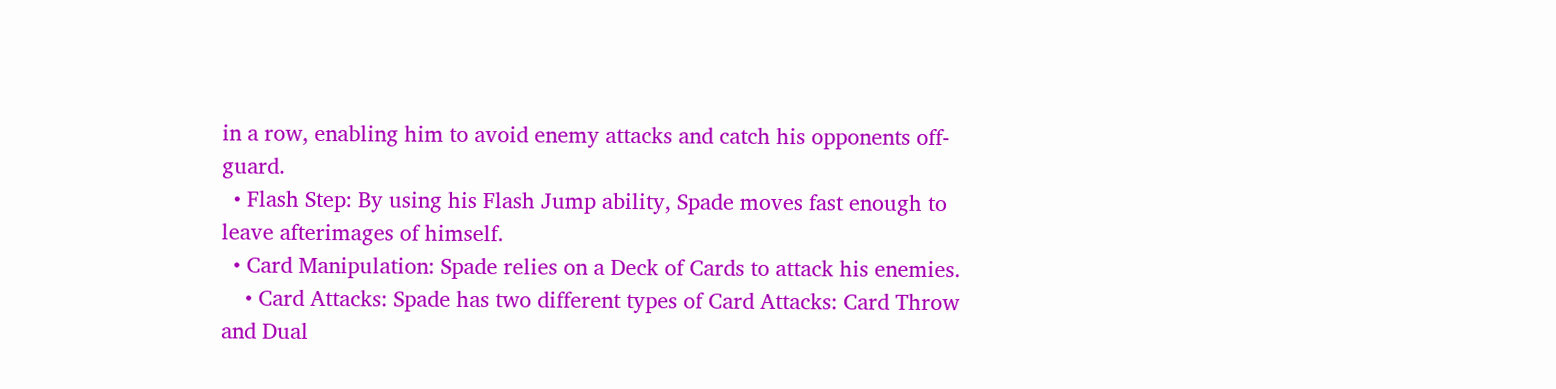in a row, enabling him to avoid enemy attacks and catch his opponents off-guard.
  • Flash Step: By using his Flash Jump ability, Spade moves fast enough to leave afterimages of himself.
  • Card Manipulation: Spade relies on a Deck of Cards to attack his enemies.
    • Card Attacks: Spade has two different types of Card Attacks: Card Throw and Dual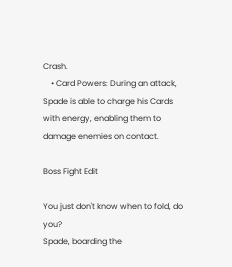Crash.
    • Card Powers: During an attack, Spade is able to charge his Cards with energy, enabling them to damage enemies on contact.

Boss Fight Edit

You just don't know when to fold, do you?
Spade, boarding the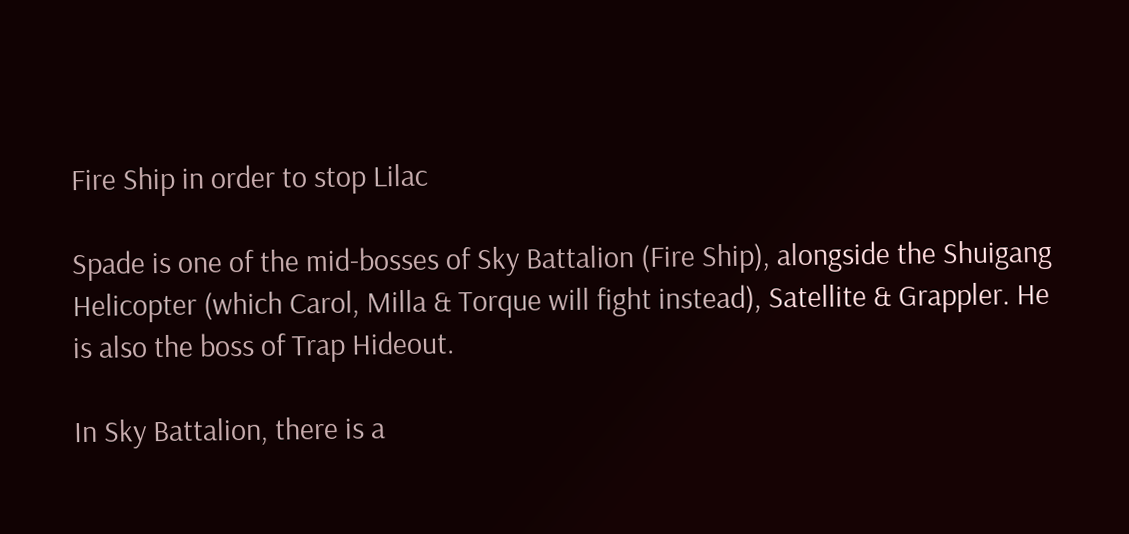Fire Ship in order to stop Lilac

Spade is one of the mid-bosses of Sky Battalion (Fire Ship), alongside the Shuigang Helicopter (which Carol, Milla & Torque will fight instead), Satellite & Grappler. He is also the boss of Trap Hideout.

In Sky Battalion, there is a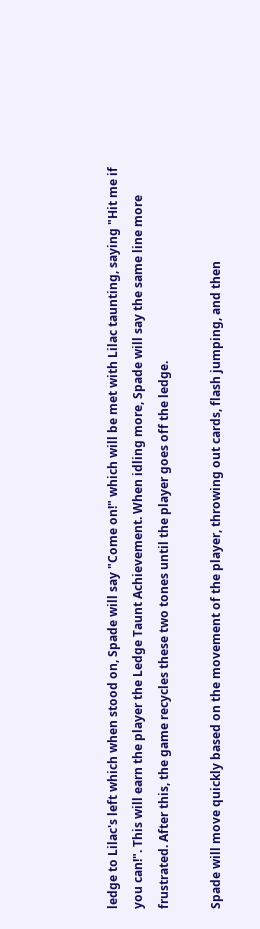ledge to Lilac's left which when stood on, Spade will say "Come on!" which will be met with Lilac taunting, saying "Hit me if you can!". This will earn the player the Ledge Taunt Achievement. When idling more, Spade will say the same line more frustrated. After this, the game recycles these two tones until the player goes off the ledge.

Spade will move quickly based on the movement of the player, throwing out cards, flash jumping, and then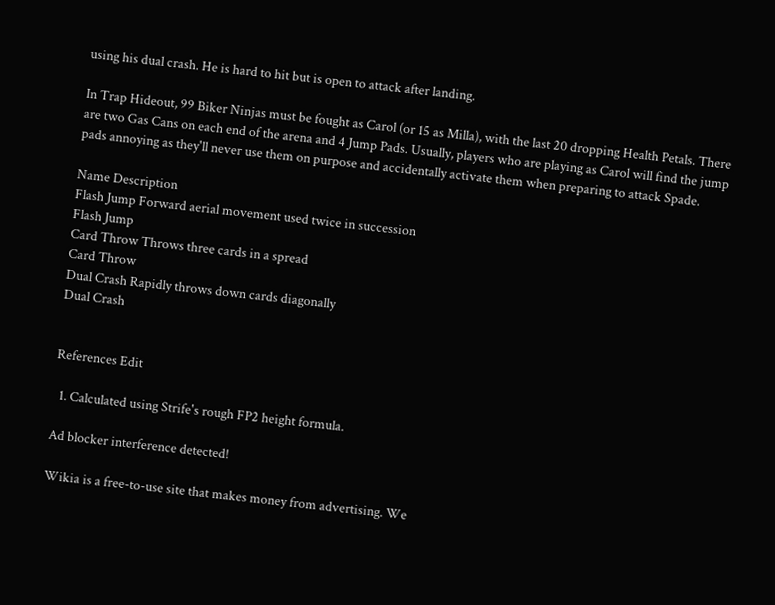using his dual crash. He is hard to hit but is open to attack after landing.

In Trap Hideout, 99 Biker Ninjas must be fought as Carol (or 15 as Milla), with the last 20 dropping Health Petals. There are two Gas Cans on each end of the arena and 4 Jump Pads. Usually, players who are playing as Carol will find the jump pads annoying as they'll never use them on purpose and accidentally activate them when preparing to attack Spade.

Name Description
Flash Jump Forward aerial movement used twice in succession
Flash Jump
Card Throw Throws three cards in a spread
Card Throw
Dual Crash Rapidly throws down cards diagonally
Dual Crash


References Edit

  1. Calculated using Strife's rough FP2 height formula.

Ad blocker interference detected!

Wikia is a free-to-use site that makes money from advertising. We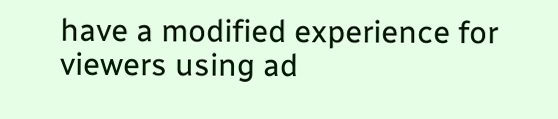have a modified experience for viewers using ad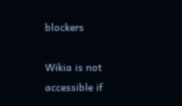blockers

Wikia is not accessible if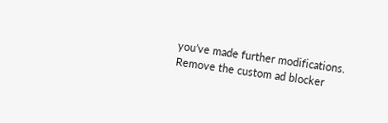you’ve made further modifications. Remove the custom ad blocker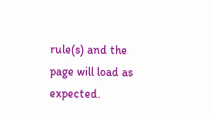rule(s) and the page will load as expected.